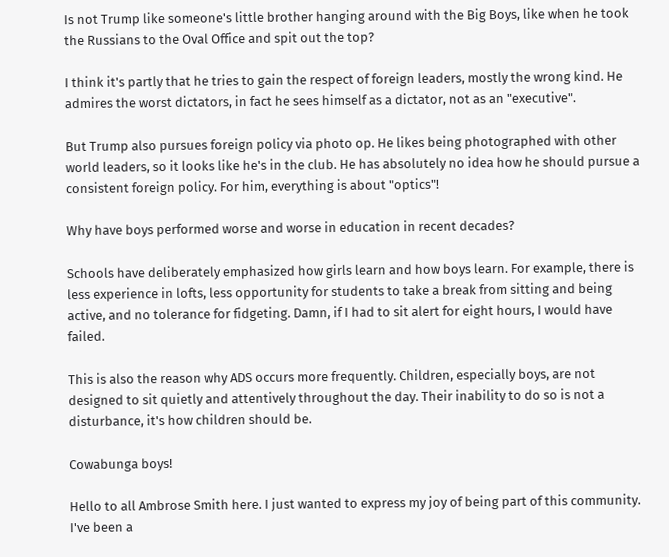Is not Trump like someone's little brother hanging around with the Big Boys, like when he took the Russians to the Oval Office and spit out the top?

I think it's partly that he tries to gain the respect of foreign leaders, mostly the wrong kind. He admires the worst dictators, in fact he sees himself as a dictator, not as an "executive".

But Trump also pursues foreign policy via photo op. He likes being photographed with other world leaders, so it looks like he's in the club. He has absolutely no idea how he should pursue a consistent foreign policy. For him, everything is about "optics"!

Why have boys performed worse and worse in education in recent decades?

Schools have deliberately emphasized how girls learn and how boys learn. For example, there is less experience in lofts, less opportunity for students to take a break from sitting and being active, and no tolerance for fidgeting. Damn, if I had to sit alert for eight hours, I would have failed.

This is also the reason why ADS occurs more frequently. Children, especially boys, are not designed to sit quietly and attentively throughout the day. Their inability to do so is not a disturbance, it's how children should be.

Cowabunga boys!

Hello to all Ambrose Smith here. I just wanted to express my joy of being part of this community. I've been a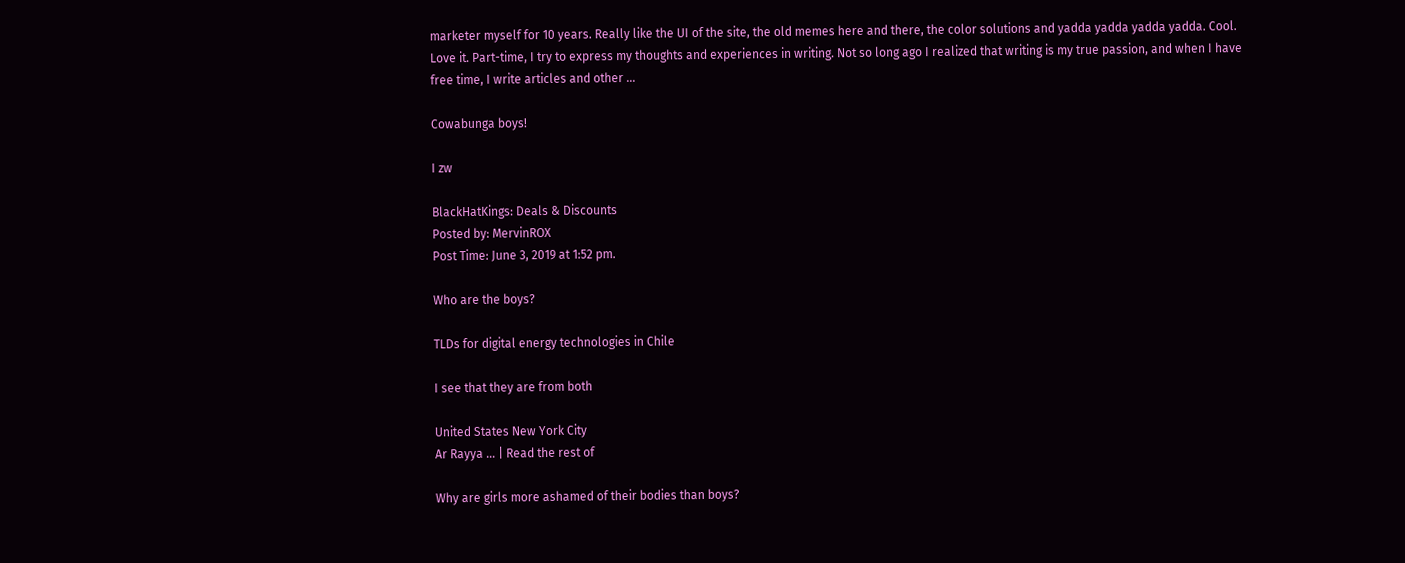marketer myself for 10 years. Really like the UI of the site, the old memes here and there, the color solutions and yadda yadda yadda yadda. Cool. Love it. Part-time, I try to express my thoughts and experiences in writing. Not so long ago I realized that writing is my true passion, and when I have free time, I write articles and other …

Cowabunga boys!

I zw

BlackHatKings: Deals & Discounts
Posted by: MervinROX
Post Time: June 3, 2019 at 1:52 pm.

Who are the boys?

TLDs for digital energy technologies in Chile

I see that they are from both

United States New York City
Ar Rayya … | Read the rest of

Why are girls more ashamed of their bodies than boys?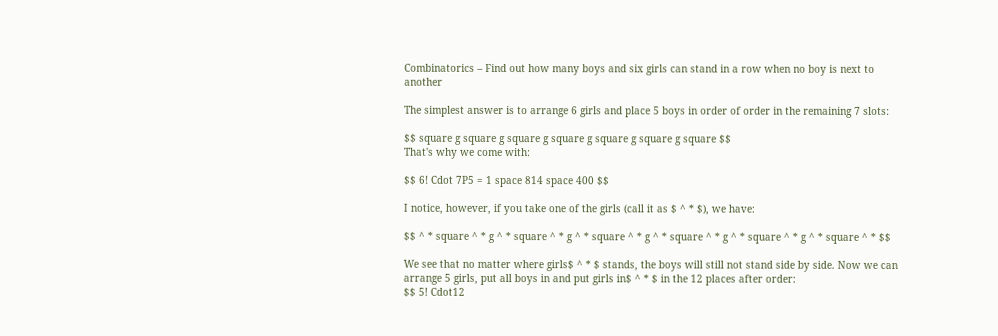Combinatorics – Find out how many boys and six girls can stand in a row when no boy is next to another

The simplest answer is to arrange 6 girls and place 5 boys in order of order in the remaining 7 slots:

$$ square g square g square g square g square g square g square $$
That's why we come with:

$$ 6! Cdot 7P5 = 1 space 814 space 400 $$

I notice, however, if you take one of the girls (call it as $ ^ * $), we have:

$$ ^ * square ^ * g ^ * square ^ * g ^ * square ^ * g ^ * square ^ * g ^ * square ^ * g ^ * square ^ * $$

We see that no matter where girls$ ^ * $ stands, the boys will still not stand side by side. Now we can arrange 5 girls, put all boys in and put girls in$ ^ * $ in the 12 places after order:
$$ 5! Cdot12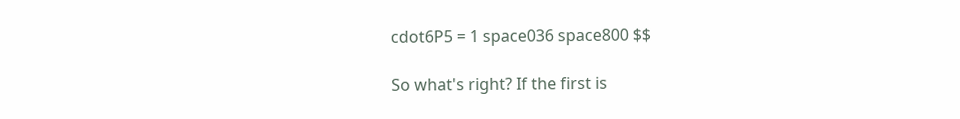cdot6P5 = 1 space036 space800 $$

So what's right? If the first is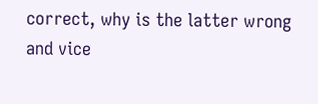correct, why is the latter wrong and vice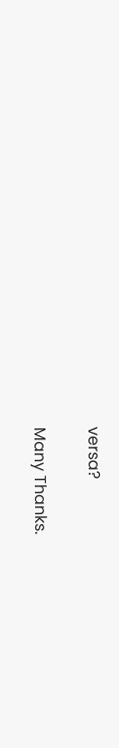versa?

Many Thanks.